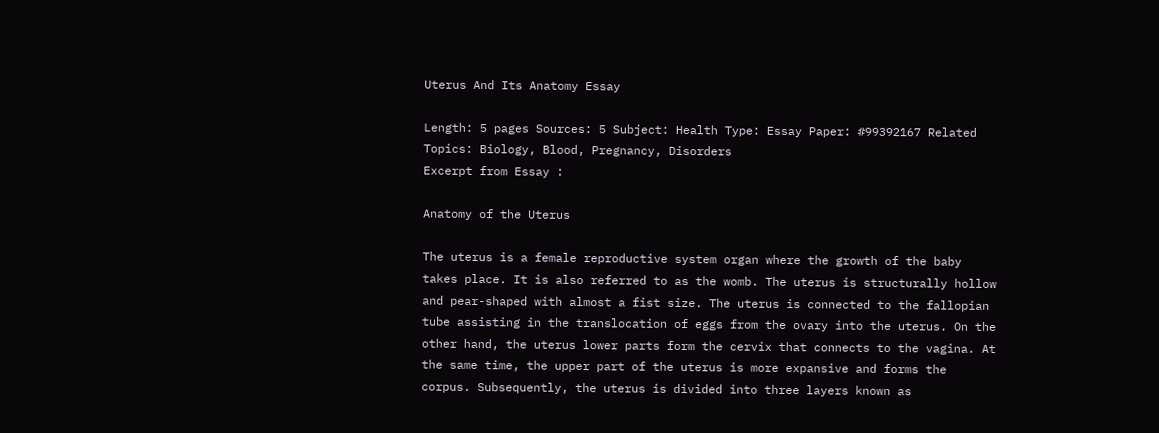Uterus And Its Anatomy Essay

Length: 5 pages Sources: 5 Subject: Health Type: Essay Paper: #99392167 Related Topics: Biology, Blood, Pregnancy, Disorders
Excerpt from Essay :

Anatomy of the Uterus

The uterus is a female reproductive system organ where the growth of the baby takes place. It is also referred to as the womb. The uterus is structurally hollow and pear-shaped with almost a fist size. The uterus is connected to the fallopian tube assisting in the translocation of eggs from the ovary into the uterus. On the other hand, the uterus lower parts form the cervix that connects to the vagina. At the same time, the upper part of the uterus is more expansive and forms the corpus. Subsequently, the uterus is divided into three layers known as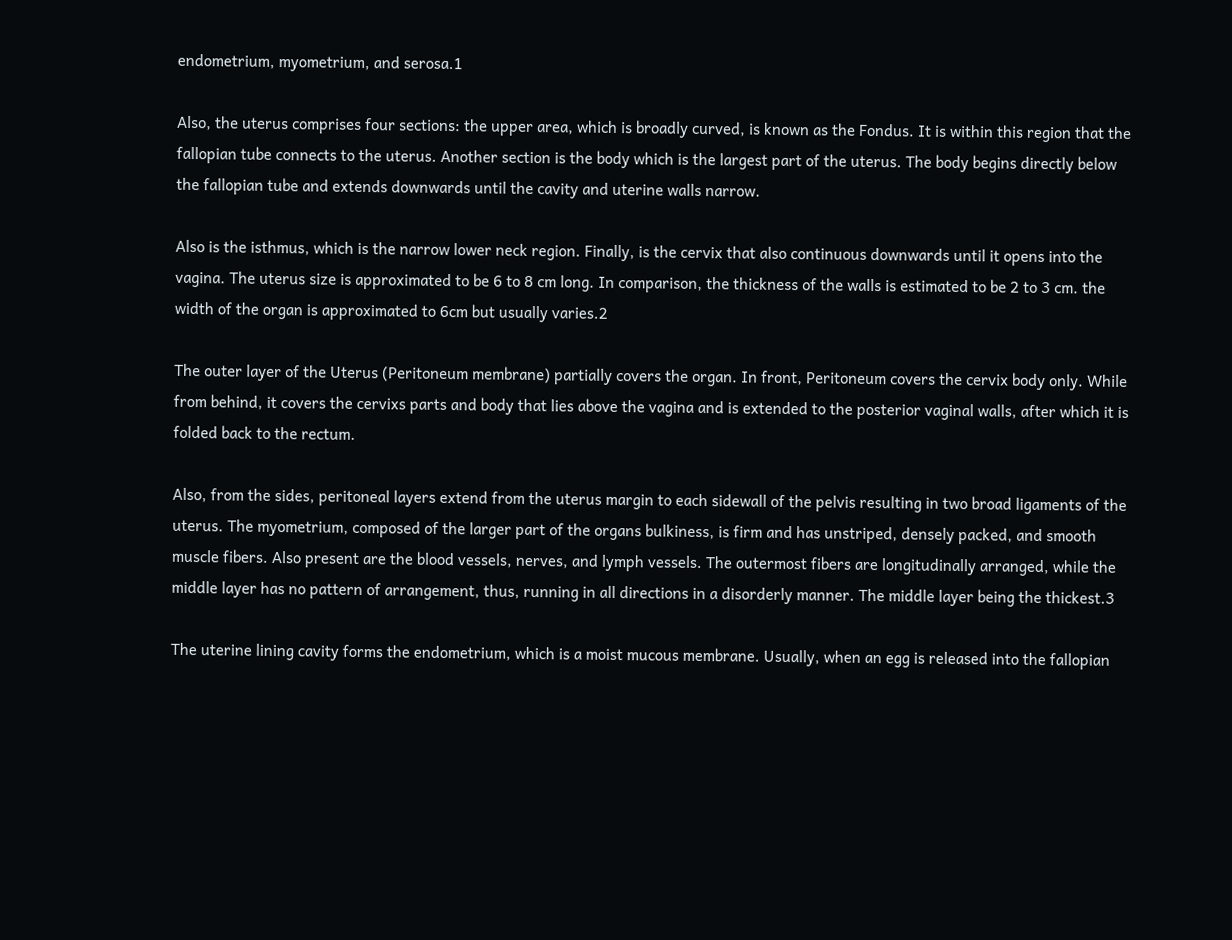endometrium, myometrium, and serosa.1

Also, the uterus comprises four sections: the upper area, which is broadly curved, is known as the Fondus. It is within this region that the fallopian tube connects to the uterus. Another section is the body which is the largest part of the uterus. The body begins directly below the fallopian tube and extends downwards until the cavity and uterine walls narrow.

Also is the isthmus, which is the narrow lower neck region. Finally, is the cervix that also continuous downwards until it opens into the vagina. The uterus size is approximated to be 6 to 8 cm long. In comparison, the thickness of the walls is estimated to be 2 to 3 cm. the width of the organ is approximated to 6cm but usually varies.2

The outer layer of the Uterus (Peritoneum membrane) partially covers the organ. In front, Peritoneum covers the cervix body only. While from behind, it covers the cervixs parts and body that lies above the vagina and is extended to the posterior vaginal walls, after which it is folded back to the rectum.

Also, from the sides, peritoneal layers extend from the uterus margin to each sidewall of the pelvis resulting in two broad ligaments of the uterus. The myometrium, composed of the larger part of the organs bulkiness, is firm and has unstriped, densely packed, and smooth muscle fibers. Also present are the blood vessels, nerves, and lymph vessels. The outermost fibers are longitudinally arranged, while the middle layer has no pattern of arrangement, thus, running in all directions in a disorderly manner. The middle layer being the thickest.3

The uterine lining cavity forms the endometrium, which is a moist mucous membrane. Usually, when an egg is released into the fallopian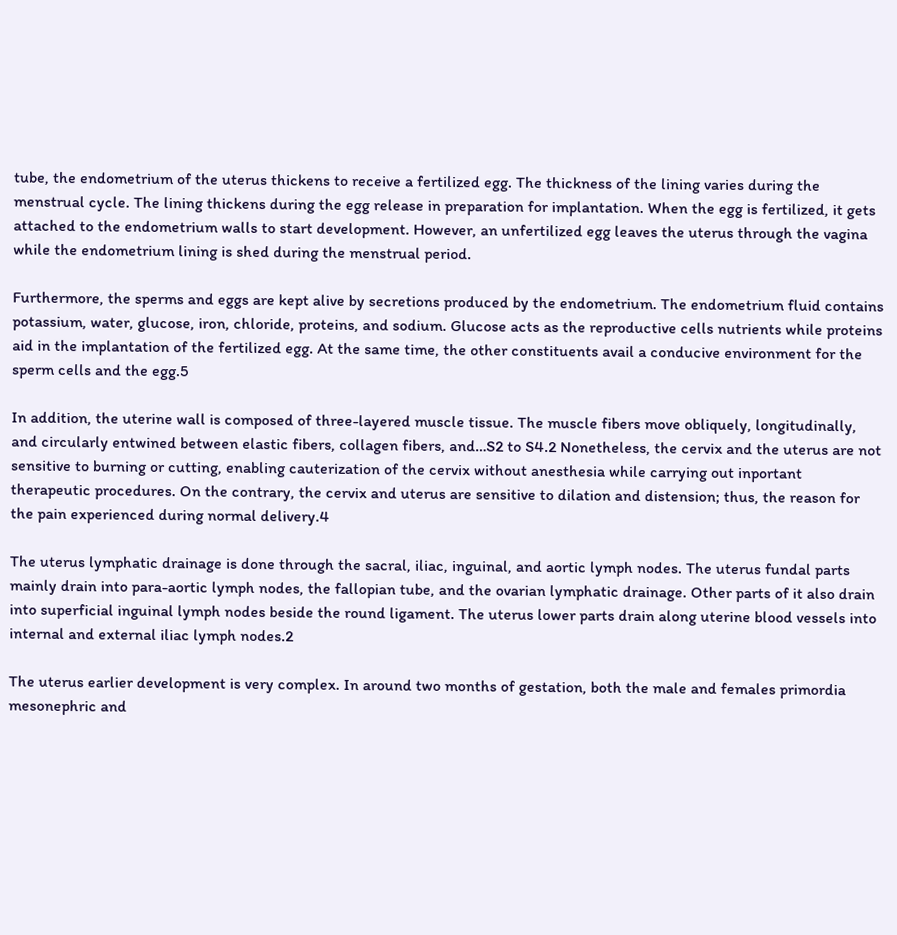tube, the endometrium of the uterus thickens to receive a fertilized egg. The thickness of the lining varies during the menstrual cycle. The lining thickens during the egg release in preparation for implantation. When the egg is fertilized, it gets attached to the endometrium walls to start development. However, an unfertilized egg leaves the uterus through the vagina while the endometrium lining is shed during the menstrual period.

Furthermore, the sperms and eggs are kept alive by secretions produced by the endometrium. The endometrium fluid contains potassium, water, glucose, iron, chloride, proteins, and sodium. Glucose acts as the reproductive cells nutrients while proteins aid in the implantation of the fertilized egg. At the same time, the other constituents avail a conducive environment for the sperm cells and the egg.5

In addition, the uterine wall is composed of three-layered muscle tissue. The muscle fibers move obliquely, longitudinally, and circularly entwined between elastic fibers, collagen fibers, and…S2 to S4.2 Nonetheless, the cervix and the uterus are not sensitive to burning or cutting, enabling cauterization of the cervix without anesthesia while carrying out inportant therapeutic procedures. On the contrary, the cervix and uterus are sensitive to dilation and distension; thus, the reason for the pain experienced during normal delivery.4

The uterus lymphatic drainage is done through the sacral, iliac, inguinal, and aortic lymph nodes. The uterus fundal parts mainly drain into para-aortic lymph nodes, the fallopian tube, and the ovarian lymphatic drainage. Other parts of it also drain into superficial inguinal lymph nodes beside the round ligament. The uterus lower parts drain along uterine blood vessels into internal and external iliac lymph nodes.2

The uterus earlier development is very complex. In around two months of gestation, both the male and females primordia mesonephric and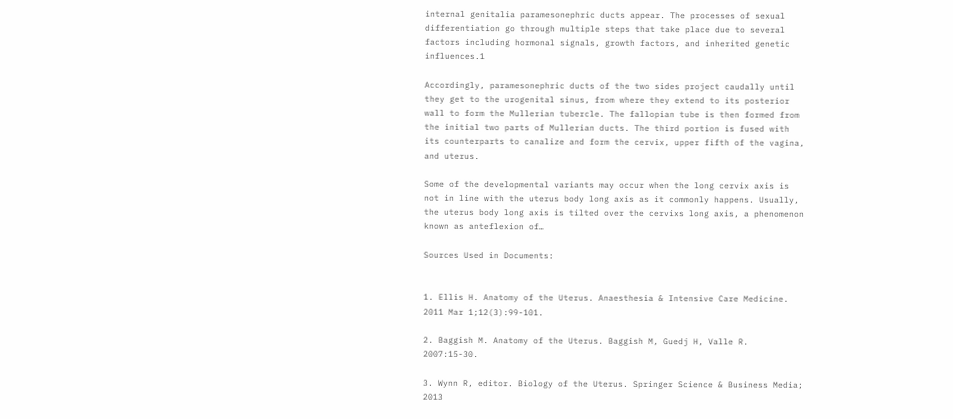internal genitalia paramesonephric ducts appear. The processes of sexual differentiation go through multiple steps that take place due to several factors including hormonal signals, growth factors, and inherited genetic influences.1

Accordingly, paramesonephric ducts of the two sides project caudally until they get to the urogenital sinus, from where they extend to its posterior wall to form the Mullerian tubercle. The fallopian tube is then formed from the initial two parts of Mullerian ducts. The third portion is fused with its counterparts to canalize and form the cervix, upper fifth of the vagina, and uterus.

Some of the developmental variants may occur when the long cervix axis is not in line with the uterus body long axis as it commonly happens. Usually, the uterus body long axis is tilted over the cervixs long axis, a phenomenon known as anteflexion of…

Sources Used in Documents:


1. Ellis H. Anatomy of the Uterus. Anaesthesia & Intensive Care Medicine. 2011 Mar 1;12(3):99-101.

2. Baggish M. Anatomy of the Uterus. Baggish M, Guedj H, Valle R. 2007:15-30.

3. Wynn R, editor. Biology of the Uterus. Springer Science & Business Media; 2013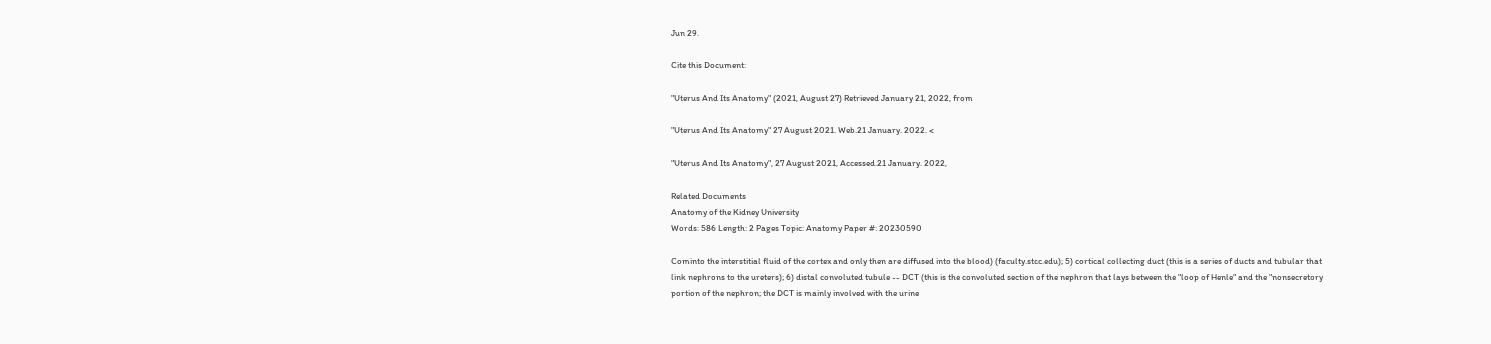Jun 29.

Cite this Document:

"Uterus And Its Anatomy" (2021, August 27) Retrieved January 21, 2022, from

"Uterus And Its Anatomy" 27 August 2021. Web.21 January. 2022. <

"Uterus And Its Anatomy", 27 August 2021, Accessed.21 January. 2022,

Related Documents
Anatomy of the Kidney University
Words: 586 Length: 2 Pages Topic: Anatomy Paper #: 20230590

Cominto the interstitial fluid of the cortex and only then are diffused into the blood) (faculty.stcc.edu); 5) cortical collecting duct (this is a series of ducts and tubular that link nephrons to the ureters); 6) distal convoluted tubule -- DCT (this is the convoluted section of the nephron that lays between the "loop of Henle" and the "nonsecretory portion of the nephron; the DCT is mainly involved with the urine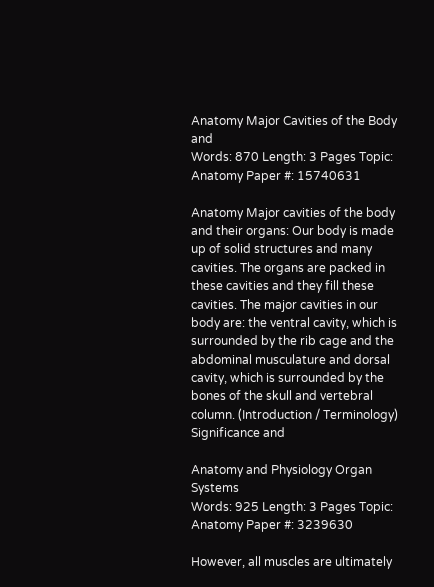Anatomy Major Cavities of the Body and
Words: 870 Length: 3 Pages Topic: Anatomy Paper #: 15740631

Anatomy Major cavities of the body and their organs: Our body is made up of solid structures and many cavities. The organs are packed in these cavities and they fill these cavities. The major cavities in our body are: the ventral cavity, which is surrounded by the rib cage and the abdominal musculature and dorsal cavity, which is surrounded by the bones of the skull and vertebral column. (Introduction / Terminology) Significance and

Anatomy and Physiology Organ Systems
Words: 925 Length: 3 Pages Topic: Anatomy Paper #: 3239630

However, all muscles are ultimately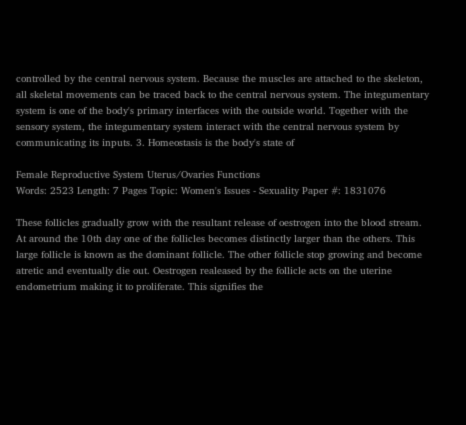controlled by the central nervous system. Because the muscles are attached to the skeleton, all skeletal movements can be traced back to the central nervous system. The integumentary system is one of the body's primary interfaces with the outside world. Together with the sensory system, the integumentary system interact with the central nervous system by communicating its inputs. 3. Homeostasis is the body's state of

Female Reproductive System Uterus/Ovaries Functions
Words: 2523 Length: 7 Pages Topic: Women's Issues - Sexuality Paper #: 1831076

These follicles gradually grow with the resultant release of oestrogen into the blood stream. At around the 10th day one of the follicles becomes distinctly larger than the others. This large follicle is known as the dominant follicle. The other follicle stop growing and become atretic and eventually die out. Oestrogen realeased by the follicle acts on the uterine endometrium making it to proliferate. This signifies the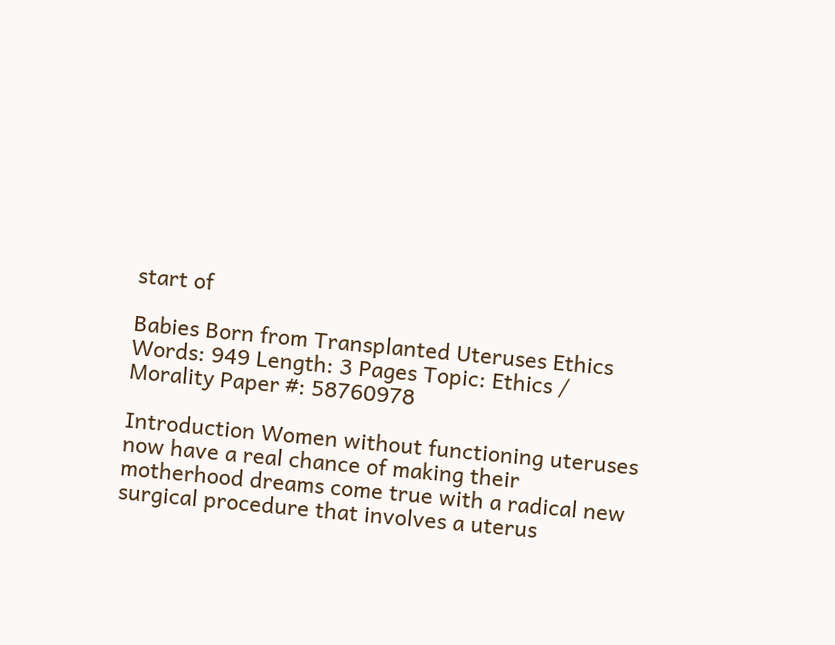start of

Babies Born from Transplanted Uteruses Ethics
Words: 949 Length: 3 Pages Topic: Ethics / Morality Paper #: 58760978

Introduction Women without functioning uteruses now have a real chance of making their motherhood dreams come true with a radical new surgical procedure that involves a uterus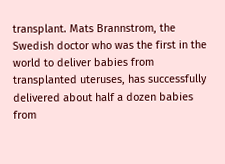transplant. Mats Brannstrom, the Swedish doctor who was the first in the world to deliver babies from transplanted uteruses, has successfully delivered about half a dozen babies from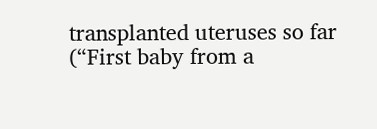transplanted uteruses so far (“First baby from a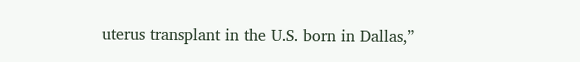uterus transplant in the U.S. born in Dallas,”